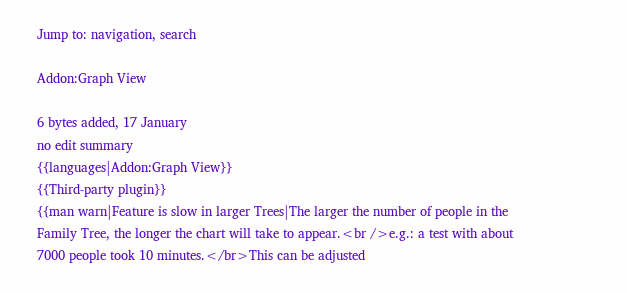Jump to: navigation, search

Addon:Graph View

6 bytes added, 17 January
no edit summary
{{languages|Addon:Graph View}}
{{Third-party plugin}}
{{man warn|Feature is slow in larger Trees|The larger the number of people in the Family Tree, the longer the chart will take to appear.<br />e.g.: a test with about 7000 people took 10 minutes.</br>This can be adjusted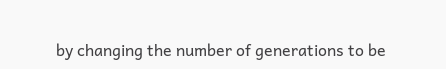by changing the number of generations to be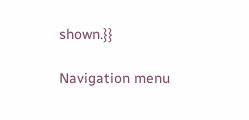shown.}}

Navigation menu